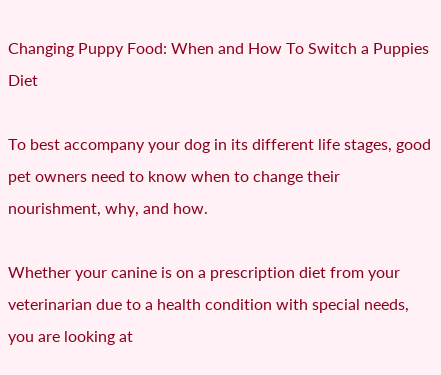Changing Puppy Food: When and How To Switch a Puppies Diet

To best accompany your dog in its different life stages, good pet owners need to know when to change their nourishment, why, and how.

Whether your canine is on a prescription diet from your veterinarian due to a health condition with special needs, you are looking at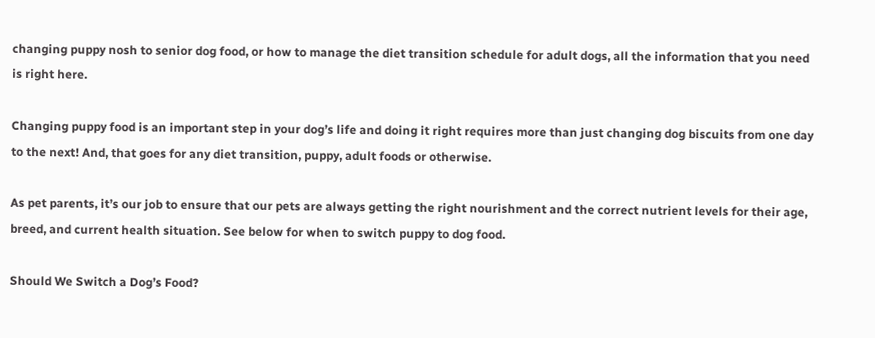changing puppy nosh to senior dog food, or how to manage the diet transition schedule for adult dogs, all the information that you need is right here.

Changing puppy food is an important step in your dog’s life and doing it right requires more than just changing dog biscuits from one day to the next! And, that goes for any diet transition, puppy, adult foods or otherwise.

As pet parents, it’s our job to ensure that our pets are always getting the right nourishment and the correct nutrient levels for their age, breed, and current health situation. See below for when to switch puppy to dog food.

Should We Switch a Dog’s Food?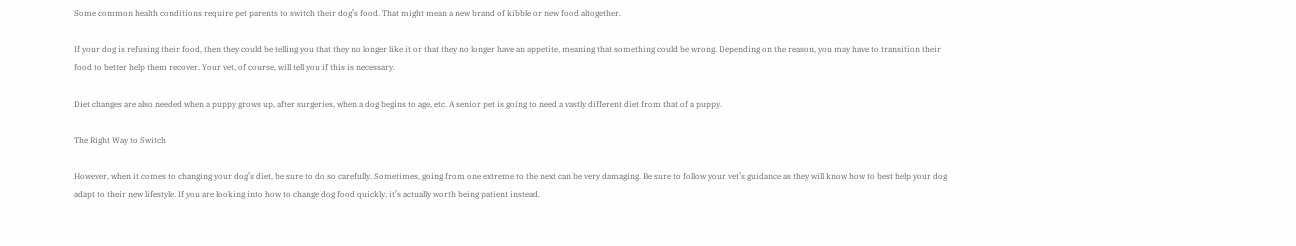Some common health conditions require pet parents to switch their dog’s food. That might mean a new brand of kibble or new food altogether.

If your dog is refusing their food, then they could be telling you that they no longer like it or that they no longer have an appetite, meaning that something could be wrong. Depending on the reason, you may have to transition their food to better help them recover. Your vet, of course, will tell you if this is necessary.

Diet changes are also needed when a puppy grows up, after surgeries, when a dog begins to age, etc. A senior pet is going to need a vastly different diet from that of a puppy.

The Right Way to Switch

However, when it comes to changing your dog’s diet, be sure to do so carefully. Sometimes, going from one extreme to the next can be very damaging. Be sure to follow your vet’s guidance as they will know how to best help your dog adapt to their new lifestyle. If you are looking into how to change dog food quickly, it’s actually worth being patient instead.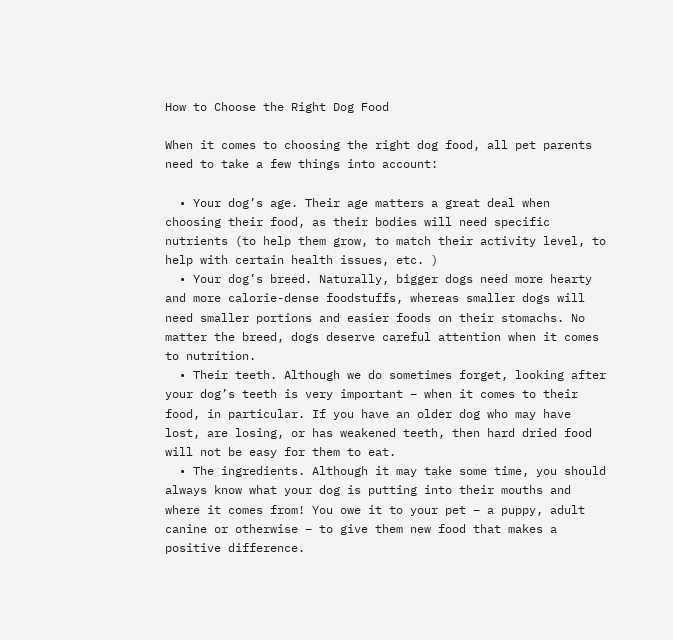How to Choose the Right Dog Food

When it comes to choosing the right dog food, all pet parents need to take a few things into account:

  • Your dog’s age. Their age matters a great deal when choosing their food, as their bodies will need specific nutrients (to help them grow, to match their activity level, to help with certain health issues, etc. )
  • Your dog’s breed. Naturally, bigger dogs need more hearty and more calorie-dense foodstuffs, whereas smaller dogs will need smaller portions and easier foods on their stomachs. No matter the breed, dogs deserve careful attention when it comes to nutrition.
  • Their teeth. Although we do sometimes forget, looking after your dog’s teeth is very important – when it comes to their food, in particular. If you have an older dog who may have lost, are losing, or has weakened teeth, then hard dried food will not be easy for them to eat.
  • The ingredients. Although it may take some time, you should always know what your dog is putting into their mouths and where it comes from! You owe it to your pet – a puppy, adult canine or otherwise – to give them new food that makes a positive difference.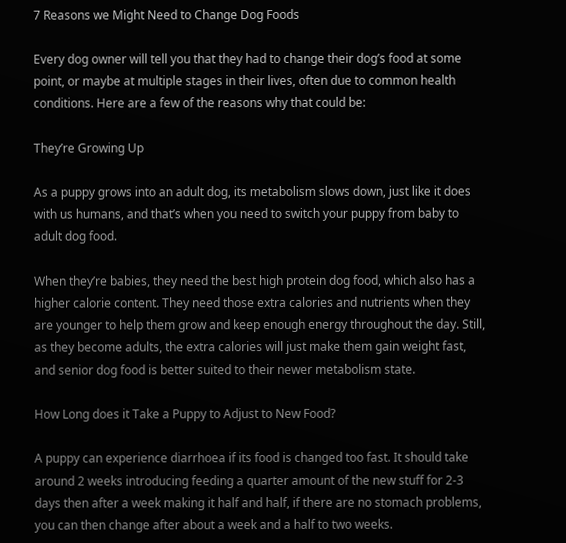7 Reasons we Might Need to Change Dog Foods

Every dog owner will tell you that they had to change their dog’s food at some point, or maybe at multiple stages in their lives, often due to common health conditions. Here are a few of the reasons why that could be:

They’re Growing Up

As a puppy grows into an adult dog, its metabolism slows down, just like it does with us humans, and that’s when you need to switch your puppy from baby to adult dog food.

When they’re babies, they need the best high protein dog food, which also has a higher calorie content. They need those extra calories and nutrients when they are younger to help them grow and keep enough energy throughout the day. Still, as they become adults, the extra calories will just make them gain weight fast, and senior dog food is better suited to their newer metabolism state.

How Long does it Take a Puppy to Adjust to New Food?

A puppy can experience diarrhoea if its food is changed too fast. It should take around 2 weeks introducing feeding a quarter amount of the new stuff for 2-3 days then after a week making it half and half, if there are no stomach problems, you can then change after about a week and a half to two weeks.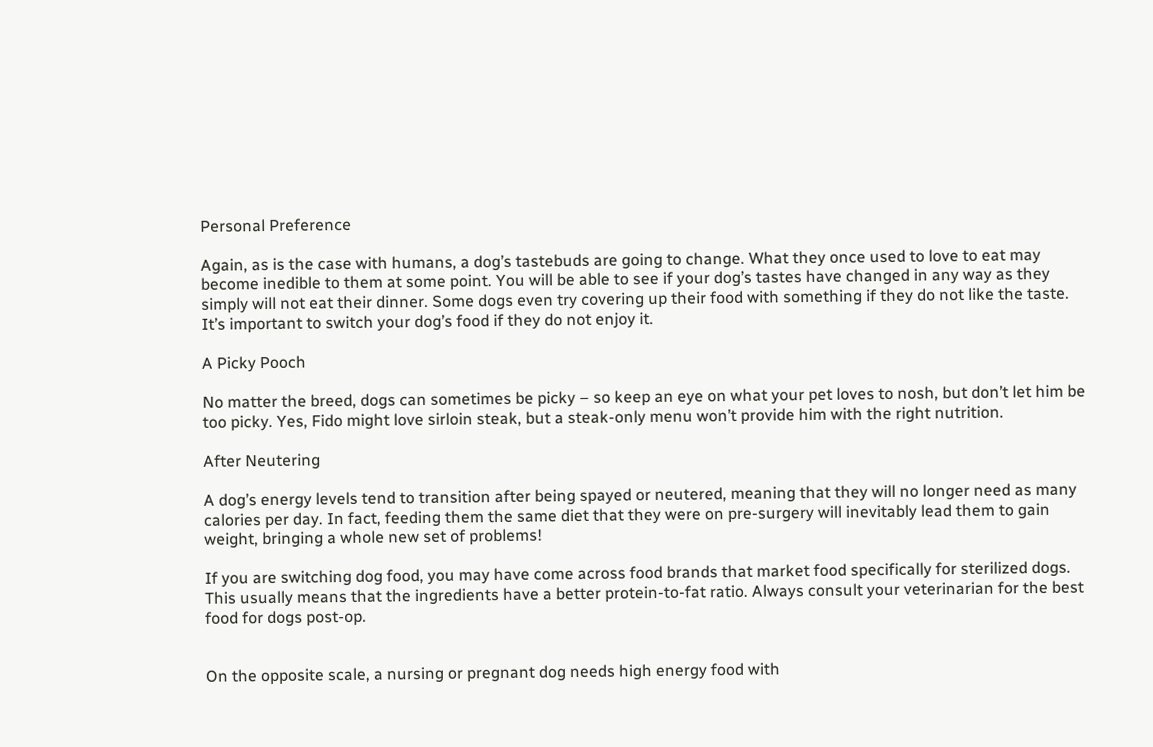Personal Preference

Again, as is the case with humans, a dog’s tastebuds are going to change. What they once used to love to eat may become inedible to them at some point. You will be able to see if your dog’s tastes have changed in any way as they simply will not eat their dinner. Some dogs even try covering up their food with something if they do not like the taste. It’s important to switch your dog’s food if they do not enjoy it.

A Picky Pooch

No matter the breed, dogs can sometimes be picky – so keep an eye on what your pet loves to nosh, but don’t let him be too picky. Yes, Fido might love sirloin steak, but a steak-only menu won’t provide him with the right nutrition.

After Neutering

A dog’s energy levels tend to transition after being spayed or neutered, meaning that they will no longer need as many calories per day. In fact, feeding them the same diet that they were on pre-surgery will inevitably lead them to gain weight, bringing a whole new set of problems!

If you are switching dog food, you may have come across food brands that market food specifically for sterilized dogs. This usually means that the ingredients have a better protein-to-fat ratio. Always consult your veterinarian for the best food for dogs post-op.


On the opposite scale, a nursing or pregnant dog needs high energy food with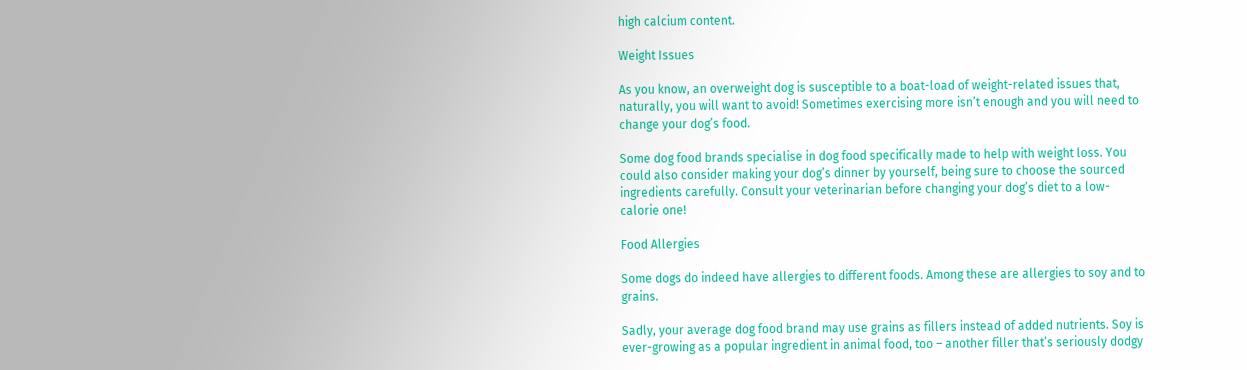high calcium content.

Weight Issues

As you know, an overweight dog is susceptible to a boat-load of weight-related issues that, naturally, you will want to avoid! Sometimes exercising more isn’t enough and you will need to change your dog’s food.

Some dog food brands specialise in dog food specifically made to help with weight loss. You could also consider making your dog’s dinner by yourself, being sure to choose the sourced ingredients carefully. Consult your veterinarian before changing your dog’s diet to a low-calorie one!

Food Allergies

Some dogs do indeed have allergies to different foods. Among these are allergies to soy and to grains.

Sadly, your average dog food brand may use grains as fillers instead of added nutrients. Soy is ever-growing as a popular ingredient in animal food, too – another filler that’s seriously dodgy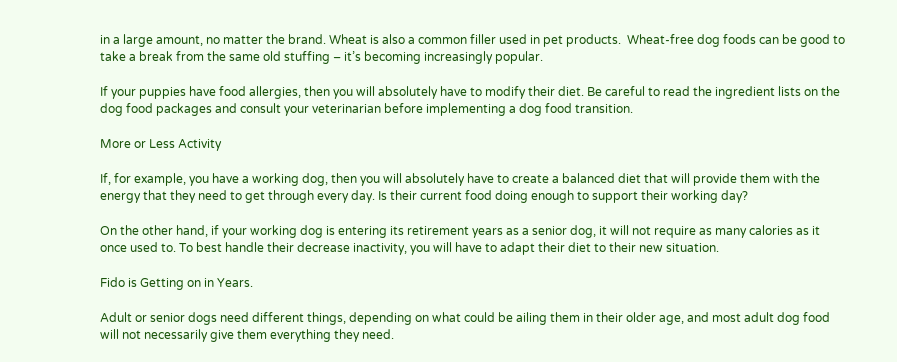in a large amount, no matter the brand. Wheat is also a common filler used in pet products.  Wheat-free dog foods can be good to take a break from the same old stuffing – it’s becoming increasingly popular.

If your puppies have food allergies, then you will absolutely have to modify their diet. Be careful to read the ingredient lists on the dog food packages and consult your veterinarian before implementing a dog food transition.

More or Less Activity

If, for example, you have a working dog, then you will absolutely have to create a balanced diet that will provide them with the energy that they need to get through every day. Is their current food doing enough to support their working day?

On the other hand, if your working dog is entering its retirement years as a senior dog, it will not require as many calories as it once used to. To best handle their decrease inactivity, you will have to adapt their diet to their new situation.

Fido is Getting on in Years.

Adult or senior dogs need different things, depending on what could be ailing them in their older age, and most adult dog food will not necessarily give them everything they need.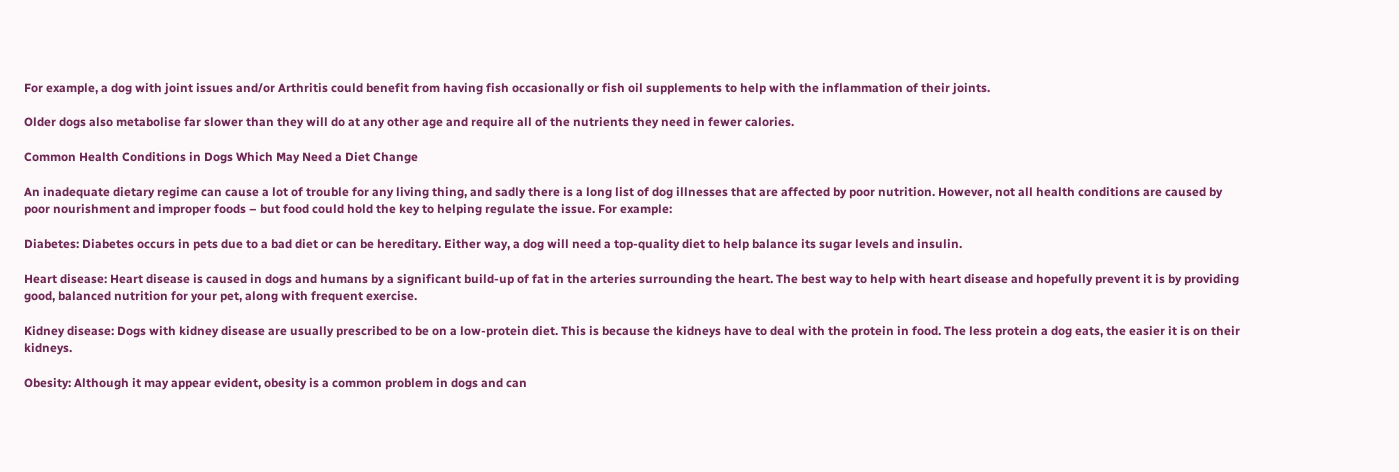For example, a dog with joint issues and/or Arthritis could benefit from having fish occasionally or fish oil supplements to help with the inflammation of their joints.

Older dogs also metabolise far slower than they will do at any other age and require all of the nutrients they need in fewer calories.

Common Health Conditions in Dogs Which May Need a Diet Change

An inadequate dietary regime can cause a lot of trouble for any living thing, and sadly there is a long list of dog illnesses that are affected by poor nutrition. However, not all health conditions are caused by poor nourishment and improper foods – but food could hold the key to helping regulate the issue. For example:

Diabetes: Diabetes occurs in pets due to a bad diet or can be hereditary. Either way, a dog will need a top-quality diet to help balance its sugar levels and insulin.

Heart disease: Heart disease is caused in dogs and humans by a significant build-up of fat in the arteries surrounding the heart. The best way to help with heart disease and hopefully prevent it is by providing good, balanced nutrition for your pet, along with frequent exercise.

Kidney disease: Dogs with kidney disease are usually prescribed to be on a low-protein diet. This is because the kidneys have to deal with the protein in food. The less protein a dog eats, the easier it is on their kidneys.

Obesity: Although it may appear evident, obesity is a common problem in dogs and can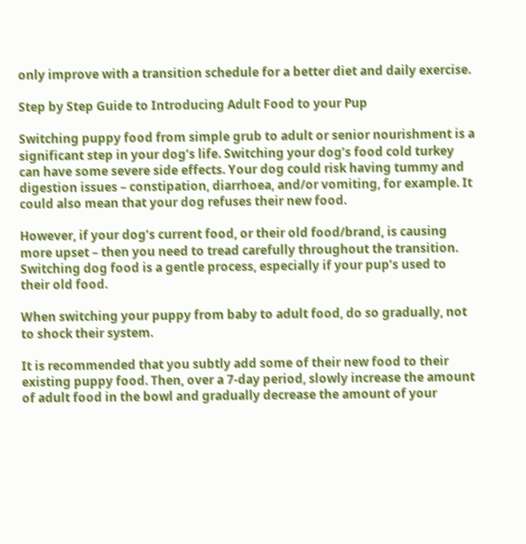only improve with a transition schedule for a better diet and daily exercise.

Step by Step Guide to Introducing Adult Food to your Pup

Switching puppy food from simple grub to adult or senior nourishment is a significant step in your dog’s life. Switching your dog’s food cold turkey can have some severe side effects. Your dog could risk having tummy and digestion issues – constipation, diarrhoea, and/or vomiting, for example. It could also mean that your dog refuses their new food.

However, if your dog’s current food, or their old food/brand, is causing more upset – then you need to tread carefully throughout the transition. Switching dog food is a gentle process, especially if your pup’s used to their old food.

When switching your puppy from baby to adult food, do so gradually, not to shock their system.

It is recommended that you subtly add some of their new food to their existing puppy food. Then, over a 7-day period, slowly increase the amount of adult food in the bowl and gradually decrease the amount of your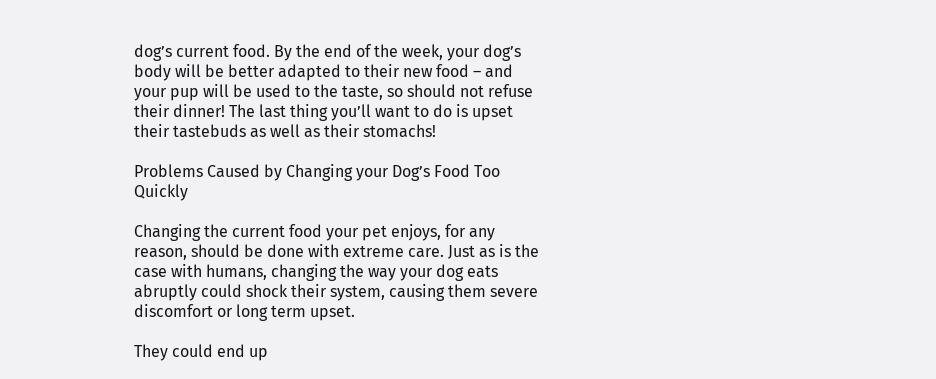dog’s current food. By the end of the week, your dog’s body will be better adapted to their new food – and your pup will be used to the taste, so should not refuse their dinner! The last thing you’ll want to do is upset their tastebuds as well as their stomachs!

Problems Caused by Changing your Dog’s Food Too Quickly

Changing the current food your pet enjoys, for any reason, should be done with extreme care. Just as is the case with humans, changing the way your dog eats abruptly could shock their system, causing them severe discomfort or long term upset.

They could end up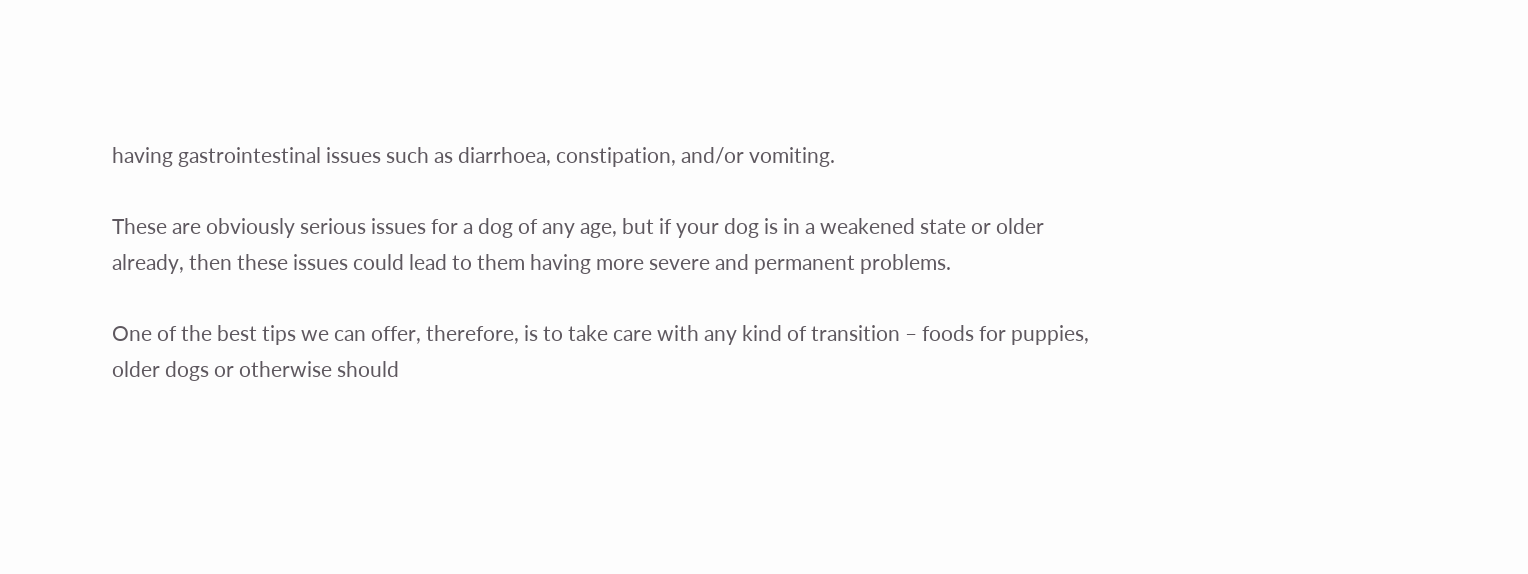having gastrointestinal issues such as diarrhoea, constipation, and/or vomiting.

These are obviously serious issues for a dog of any age, but if your dog is in a weakened state or older already, then these issues could lead to them having more severe and permanent problems.

One of the best tips we can offer, therefore, is to take care with any kind of transition – foods for puppies, older dogs or otherwise should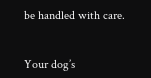be handled with care.


Your dog’s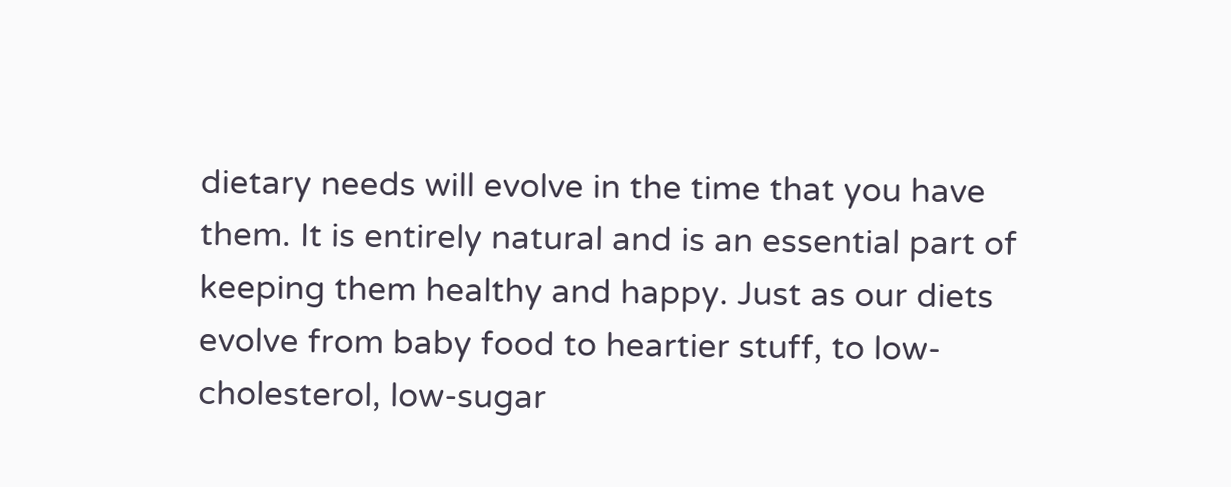dietary needs will evolve in the time that you have them. It is entirely natural and is an essential part of keeping them healthy and happy. Just as our diets evolve from baby food to heartier stuff, to low-cholesterol, low-sugar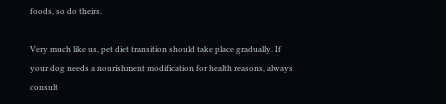foods, so do theirs.

Very much like us, pet diet transition should take place gradually. If your dog needs a nourishment modification for health reasons, always consult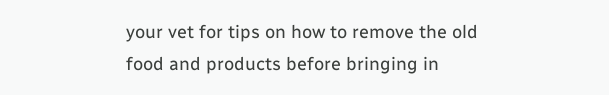your vet for tips on how to remove the old food and products before bringing in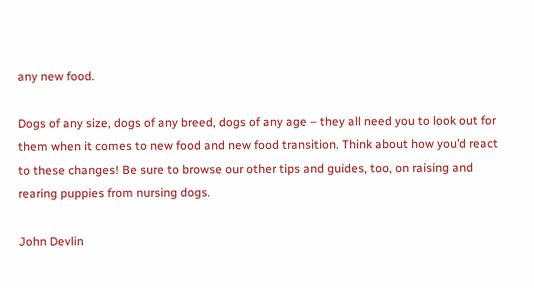any new food.

Dogs of any size, dogs of any breed, dogs of any age – they all need you to look out for them when it comes to new food and new food transition. Think about how you’d react to these changes! Be sure to browse our other tips and guides, too, on raising and rearing puppies from nursing dogs.

John Devlin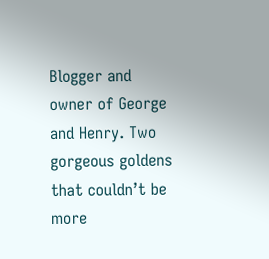Blogger and owner of George and Henry. Two gorgeous goldens that couldn’t be more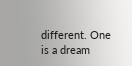different. One is a dream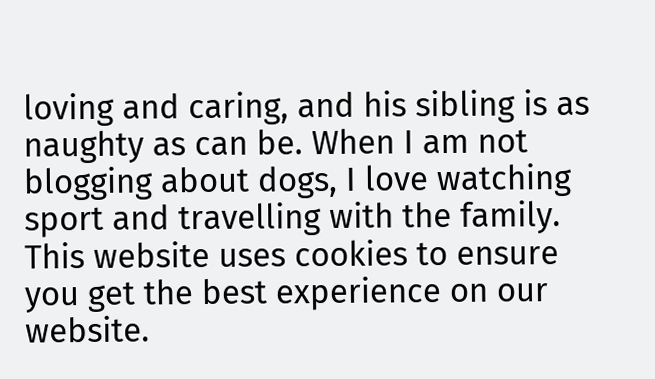loving and caring, and his sibling is as naughty as can be. When I am not blogging about dogs, I love watching sport and travelling with the family.
This website uses cookies to ensure you get the best experience on our website.